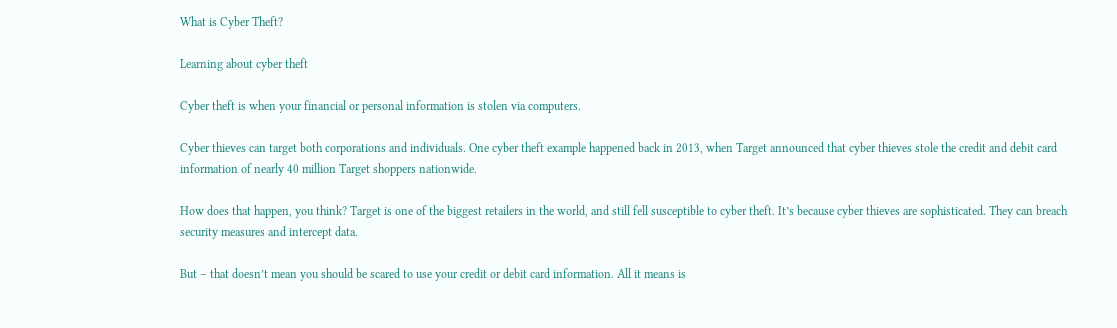What is Cyber Theft?

Learning about cyber theft

Cyber theft is when your financial or personal information is stolen via computers.

Cyber thieves can target both corporations and individuals. One cyber theft example happened back in 2013, when Target announced that cyber thieves stole the credit and debit card information of nearly 40 million Target shoppers nationwide.

How does that happen, you think? Target is one of the biggest retailers in the world, and still fell susceptible to cyber theft. It’s because cyber thieves are sophisticated. They can breach security measures and intercept data.

But – that doesn’t mean you should be scared to use your credit or debit card information. All it means is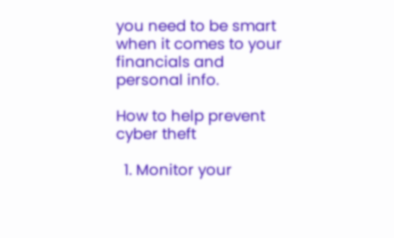you need to be smart when it comes to your financials and personal info.

How to help prevent cyber theft

  1. Monitor your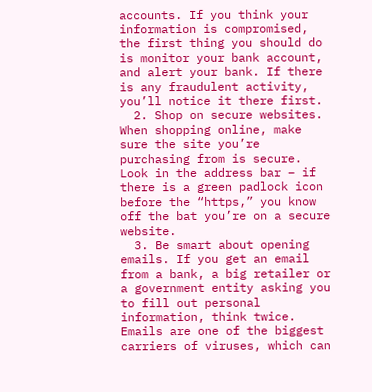accounts. If you think your information is compromised, the first thing you should do is monitor your bank account, and alert your bank. If there is any fraudulent activity, you’ll notice it there first.
  2. Shop on secure websites. When shopping online, make sure the site you’re purchasing from is secure. Look in the address bar – if there is a green padlock icon before the “https,” you know off the bat you’re on a secure website.
  3. Be smart about opening emails. If you get an email from a bank, a big retailer or a government entity asking you to fill out personal information, think twice. Emails are one of the biggest carriers of viruses, which can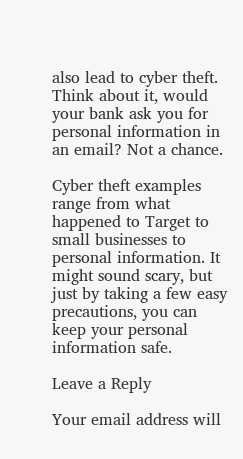also lead to cyber theft. Think about it, would your bank ask you for personal information in an email? Not a chance.

Cyber theft examples range from what happened to Target to small businesses to personal information. It might sound scary, but just by taking a few easy precautions, you can keep your personal information safe.

Leave a Reply

Your email address will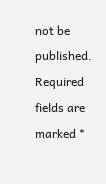not be published. Required fields are marked *